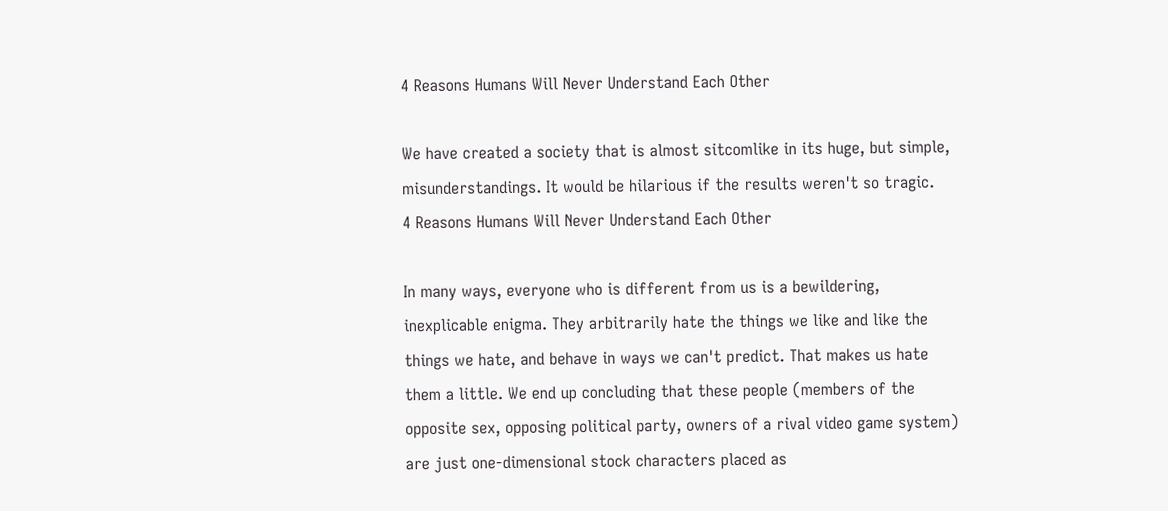4 Reasons Humans Will Never Understand Each Other

We have created a society that is almost sitcomlike in its huge, but simple, misunderstandings. It would be hilarious if the results weren't so tragic.
4 Reasons Humans Will Never Understand Each Other

In many ways, everyone who is different from us is a bewildering, inexplicable enigma. They arbitrarily hate the things we like and like the things we hate, and behave in ways we can't predict. That makes us hate them a little. We end up concluding that these people (members of the opposite sex, opposing political party, owners of a rival video game system) are just one-dimensional stock characters placed as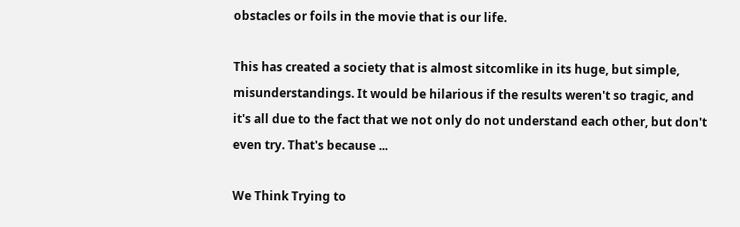obstacles or foils in the movie that is our life.

This has created a society that is almost sitcomlike in its huge, but simple, misunderstandings. It would be hilarious if the results weren't so tragic, and it's all due to the fact that we not only do not understand each other, but don't even try. That's because ...

We Think Trying to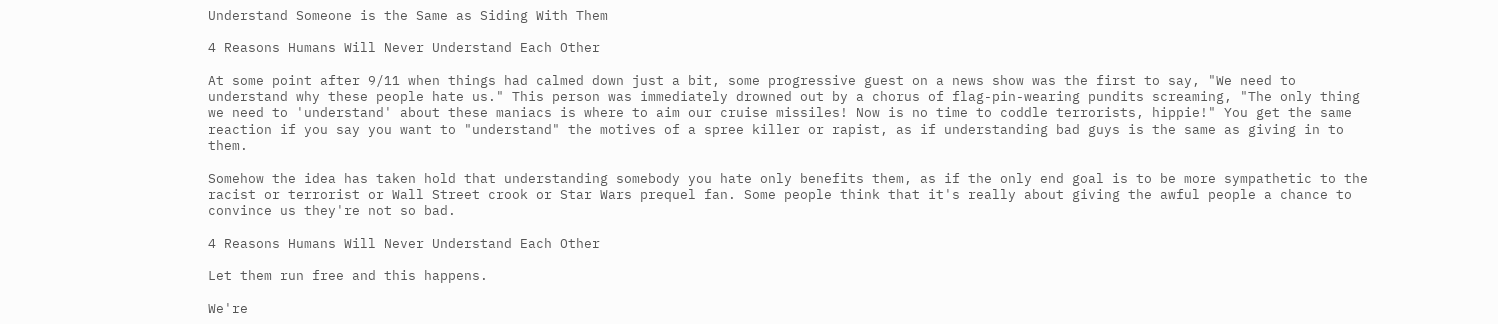Understand Someone is the Same as Siding With Them

4 Reasons Humans Will Never Understand Each Other

At some point after 9/11 when things had calmed down just a bit, some progressive guest on a news show was the first to say, "We need to understand why these people hate us." This person was immediately drowned out by a chorus of flag-pin-wearing pundits screaming, "The only thing we need to 'understand' about these maniacs is where to aim our cruise missiles! Now is no time to coddle terrorists, hippie!" You get the same reaction if you say you want to "understand" the motives of a spree killer or rapist, as if understanding bad guys is the same as giving in to them.

Somehow the idea has taken hold that understanding somebody you hate only benefits them, as if the only end goal is to be more sympathetic to the racist or terrorist or Wall Street crook or Star Wars prequel fan. Some people think that it's really about giving the awful people a chance to convince us they're not so bad.

4 Reasons Humans Will Never Understand Each Other

Let them run free and this happens.

We're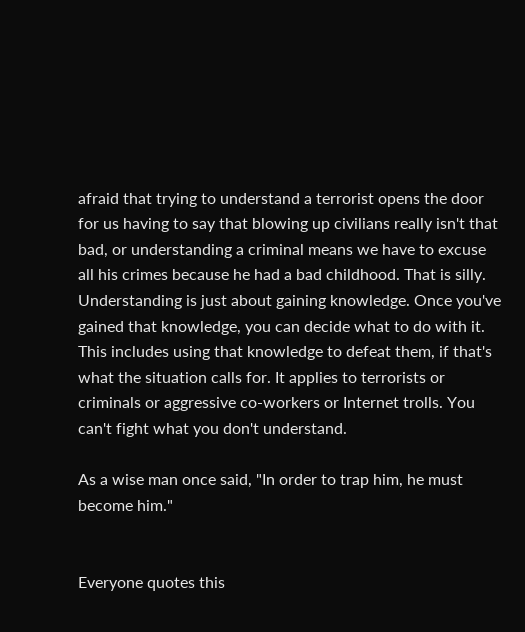afraid that trying to understand a terrorist opens the door for us having to say that blowing up civilians really isn't that bad, or understanding a criminal means we have to excuse all his crimes because he had a bad childhood. That is silly. Understanding is just about gaining knowledge. Once you've gained that knowledge, you can decide what to do with it. This includes using that knowledge to defeat them, if that's what the situation calls for. It applies to terrorists or criminals or aggressive co-workers or Internet trolls. You can't fight what you don't understand.

As a wise man once said, "In order to trap him, he must become him."


Everyone quotes this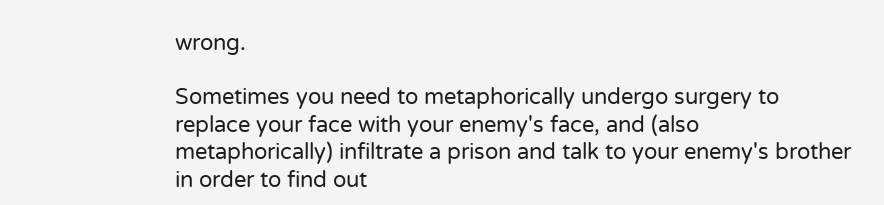wrong.

Sometimes you need to metaphorically undergo surgery to replace your face with your enemy's face, and (also metaphorically) infiltrate a prison and talk to your enemy's brother in order to find out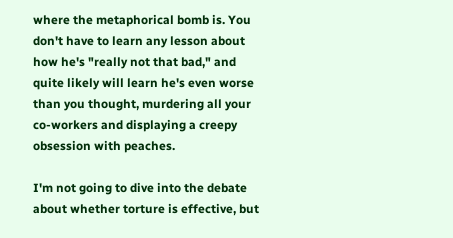where the metaphorical bomb is. You don't have to learn any lesson about how he's "really not that bad," and quite likely will learn he's even worse than you thought, murdering all your co-workers and displaying a creepy obsession with peaches.

I'm not going to dive into the debate about whether torture is effective, but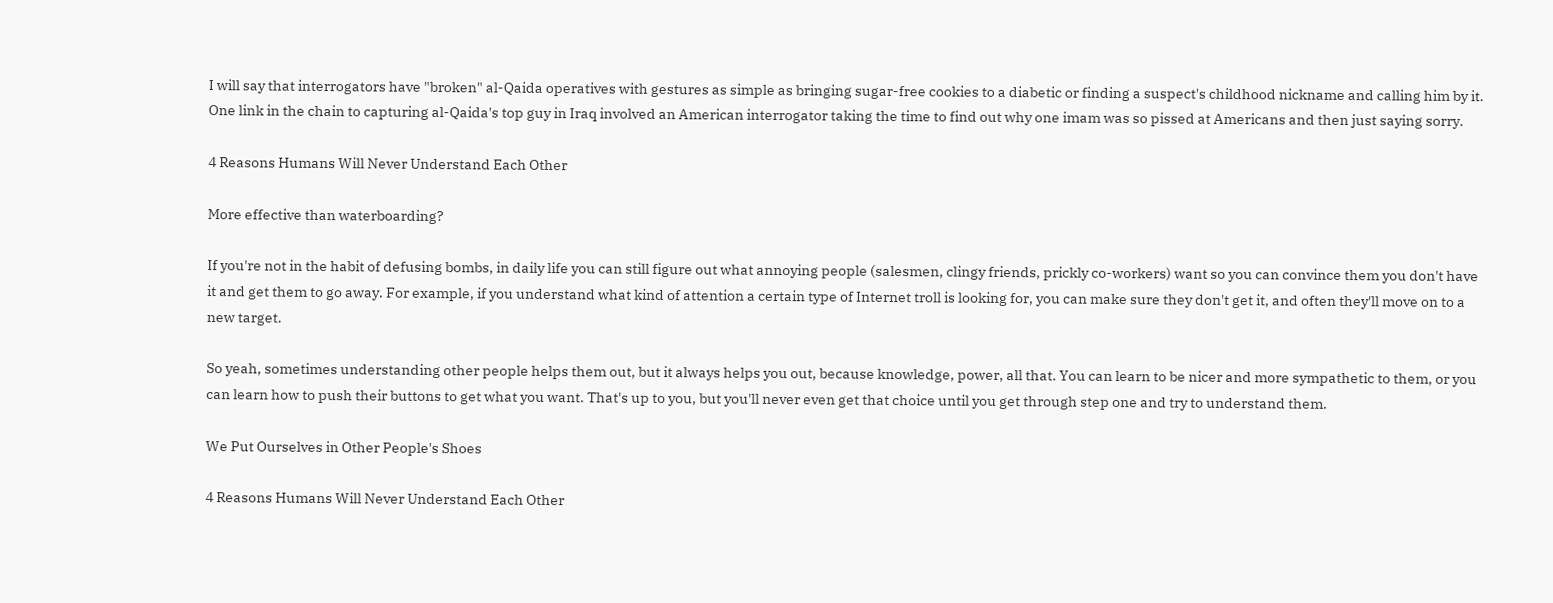I will say that interrogators have "broken" al-Qaida operatives with gestures as simple as bringing sugar-free cookies to a diabetic or finding a suspect's childhood nickname and calling him by it. One link in the chain to capturing al-Qaida's top guy in Iraq involved an American interrogator taking the time to find out why one imam was so pissed at Americans and then just saying sorry.

4 Reasons Humans Will Never Understand Each Other

More effective than waterboarding?

If you're not in the habit of defusing bombs, in daily life you can still figure out what annoying people (salesmen, clingy friends, prickly co-workers) want so you can convince them you don't have it and get them to go away. For example, if you understand what kind of attention a certain type of Internet troll is looking for, you can make sure they don't get it, and often they'll move on to a new target.

So yeah, sometimes understanding other people helps them out, but it always helps you out, because knowledge, power, all that. You can learn to be nicer and more sympathetic to them, or you can learn how to push their buttons to get what you want. That's up to you, but you'll never even get that choice until you get through step one and try to understand them.

We Put Ourselves in Other People's Shoes

4 Reasons Humans Will Never Understand Each Other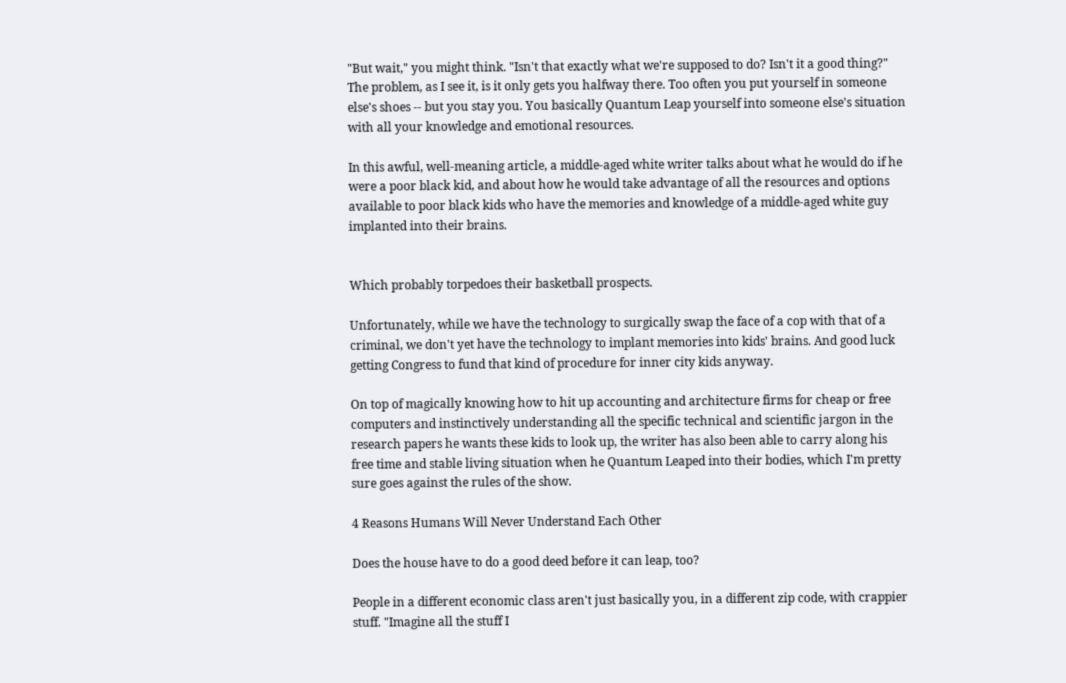"But wait," you might think. "Isn't that exactly what we're supposed to do? Isn't it a good thing?" The problem, as I see it, is it only gets you halfway there. Too often you put yourself in someone else's shoes -- but you stay you. You basically Quantum Leap yourself into someone else's situation with all your knowledge and emotional resources.

In this awful, well-meaning article, a middle-aged white writer talks about what he would do if he were a poor black kid, and about how he would take advantage of all the resources and options available to poor black kids who have the memories and knowledge of a middle-aged white guy implanted into their brains.


Which probably torpedoes their basketball prospects.

Unfortunately, while we have the technology to surgically swap the face of a cop with that of a criminal, we don't yet have the technology to implant memories into kids' brains. And good luck getting Congress to fund that kind of procedure for inner city kids anyway.

On top of magically knowing how to hit up accounting and architecture firms for cheap or free computers and instinctively understanding all the specific technical and scientific jargon in the research papers he wants these kids to look up, the writer has also been able to carry along his free time and stable living situation when he Quantum Leaped into their bodies, which I'm pretty sure goes against the rules of the show.

4 Reasons Humans Will Never Understand Each Other

Does the house have to do a good deed before it can leap, too?

People in a different economic class aren't just basically you, in a different zip code, with crappier stuff. "Imagine all the stuff I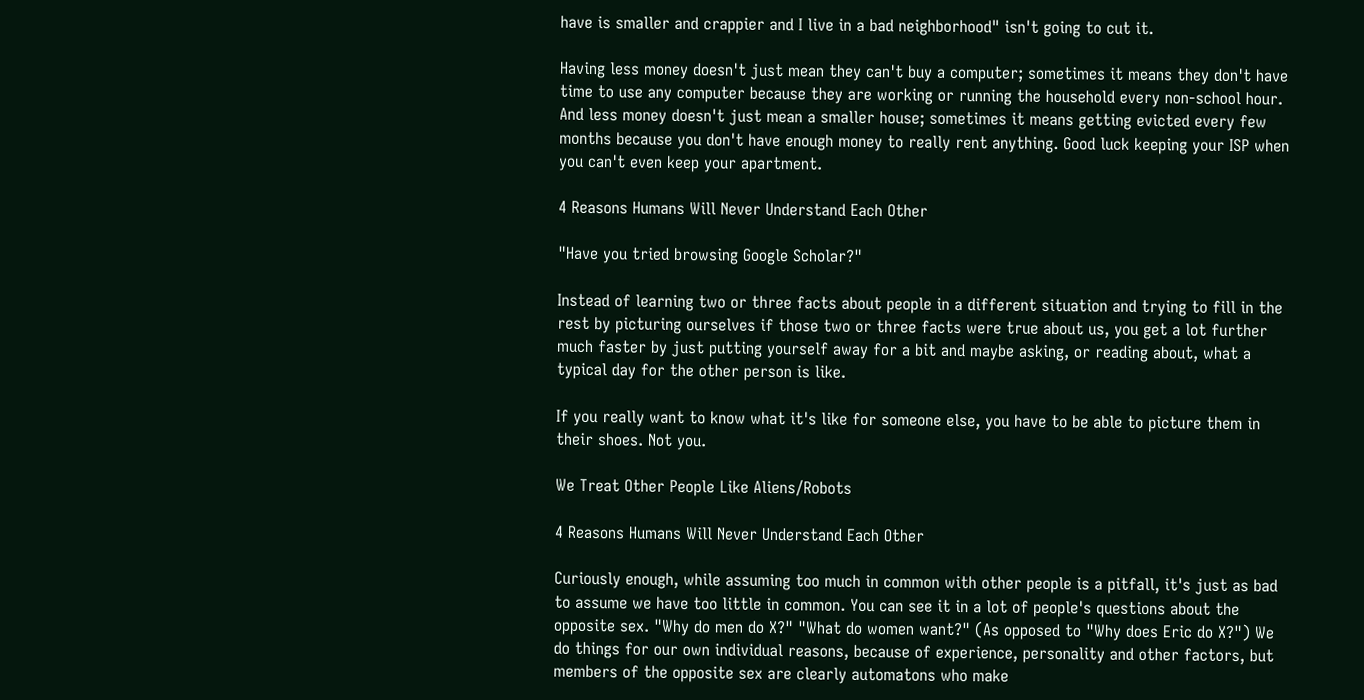have is smaller and crappier and I live in a bad neighborhood" isn't going to cut it.

Having less money doesn't just mean they can't buy a computer; sometimes it means they don't have time to use any computer because they are working or running the household every non-school hour. And less money doesn't just mean a smaller house; sometimes it means getting evicted every few months because you don't have enough money to really rent anything. Good luck keeping your ISP when you can't even keep your apartment.

4 Reasons Humans Will Never Understand Each Other

"Have you tried browsing Google Scholar?"

Instead of learning two or three facts about people in a different situation and trying to fill in the rest by picturing ourselves if those two or three facts were true about us, you get a lot further much faster by just putting yourself away for a bit and maybe asking, or reading about, what a typical day for the other person is like.

If you really want to know what it's like for someone else, you have to be able to picture them in their shoes. Not you.

We Treat Other People Like Aliens/Robots

4 Reasons Humans Will Never Understand Each Other

Curiously enough, while assuming too much in common with other people is a pitfall, it's just as bad to assume we have too little in common. You can see it in a lot of people's questions about the opposite sex. "Why do men do X?" "What do women want?" (As opposed to "Why does Eric do X?") We do things for our own individual reasons, because of experience, personality and other factors, but members of the opposite sex are clearly automatons who make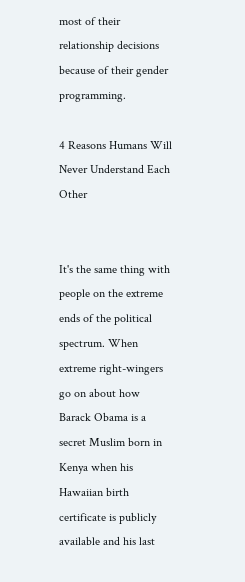most of their relationship decisions because of their gender programming.

4 Reasons Humans Will Never Understand Each Other


It's the same thing with people on the extreme ends of the political spectrum. When extreme right-wingers go on about how Barack Obama is a secret Muslim born in Kenya when his Hawaiian birth certificate is publicly available and his last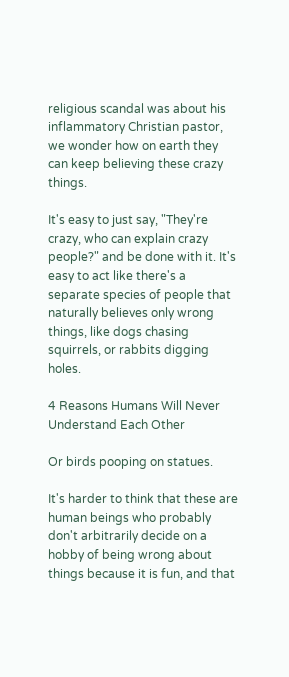religious scandal was about his inflammatory Christian pastor, we wonder how on earth they can keep believing these crazy things.

It's easy to just say, "They're crazy, who can explain crazy people?" and be done with it. It's easy to act like there's a separate species of people that naturally believes only wrong things, like dogs chasing squirrels, or rabbits digging holes.

4 Reasons Humans Will Never Understand Each Other

Or birds pooping on statues.

It's harder to think that these are human beings who probably don't arbitrarily decide on a hobby of being wrong about things because it is fun, and that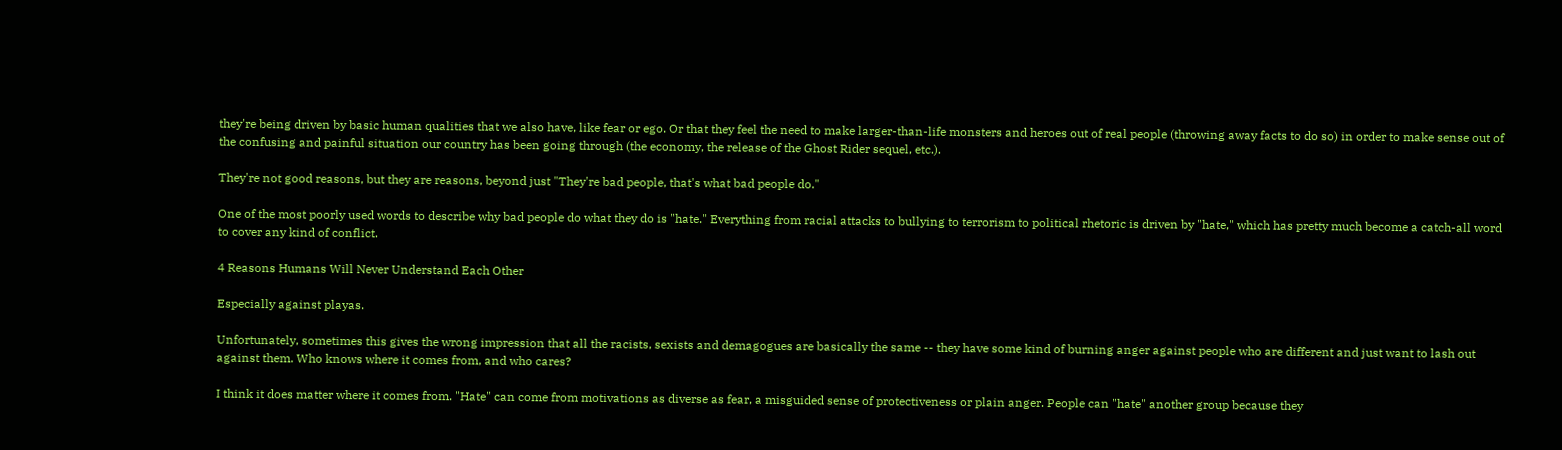they're being driven by basic human qualities that we also have, like fear or ego. Or that they feel the need to make larger-than-life monsters and heroes out of real people (throwing away facts to do so) in order to make sense out of the confusing and painful situation our country has been going through (the economy, the release of the Ghost Rider sequel, etc.).

They're not good reasons, but they are reasons, beyond just "They're bad people, that's what bad people do."

One of the most poorly used words to describe why bad people do what they do is "hate." Everything from racial attacks to bullying to terrorism to political rhetoric is driven by "hate," which has pretty much become a catch-all word to cover any kind of conflict.

4 Reasons Humans Will Never Understand Each Other

Especially against playas.

Unfortunately, sometimes this gives the wrong impression that all the racists, sexists and demagogues are basically the same -- they have some kind of burning anger against people who are different and just want to lash out against them. Who knows where it comes from, and who cares?

I think it does matter where it comes from. "Hate" can come from motivations as diverse as fear, a misguided sense of protectiveness or plain anger. People can "hate" another group because they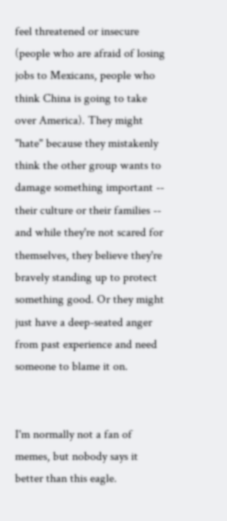feel threatened or insecure (people who are afraid of losing jobs to Mexicans, people who think China is going to take over America). They might "hate" because they mistakenly think the other group wants to damage something important -- their culture or their families -- and while they're not scared for themselves, they believe they're bravely standing up to protect something good. Or they might just have a deep-seated anger from past experience and need someone to blame it on.


I'm normally not a fan of memes, but nobody says it better than this eagle.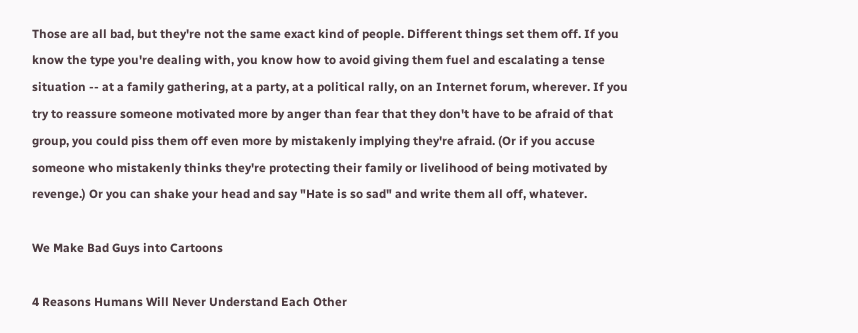Those are all bad, but they're not the same exact kind of people. Different things set them off. If you know the type you're dealing with, you know how to avoid giving them fuel and escalating a tense situation -- at a family gathering, at a party, at a political rally, on an Internet forum, wherever. If you try to reassure someone motivated more by anger than fear that they don't have to be afraid of that group, you could piss them off even more by mistakenly implying they're afraid. (Or if you accuse someone who mistakenly thinks they're protecting their family or livelihood of being motivated by revenge.) Or you can shake your head and say "Hate is so sad" and write them all off, whatever.

We Make Bad Guys into Cartoons

4 Reasons Humans Will Never Understand Each Other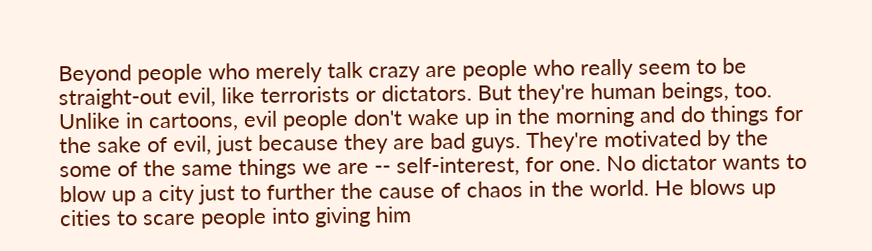Beyond people who merely talk crazy are people who really seem to be straight-out evil, like terrorists or dictators. But they're human beings, too. Unlike in cartoons, evil people don't wake up in the morning and do things for the sake of evil, just because they are bad guys. They're motivated by the some of the same things we are -- self-interest, for one. No dictator wants to blow up a city just to further the cause of chaos in the world. He blows up cities to scare people into giving him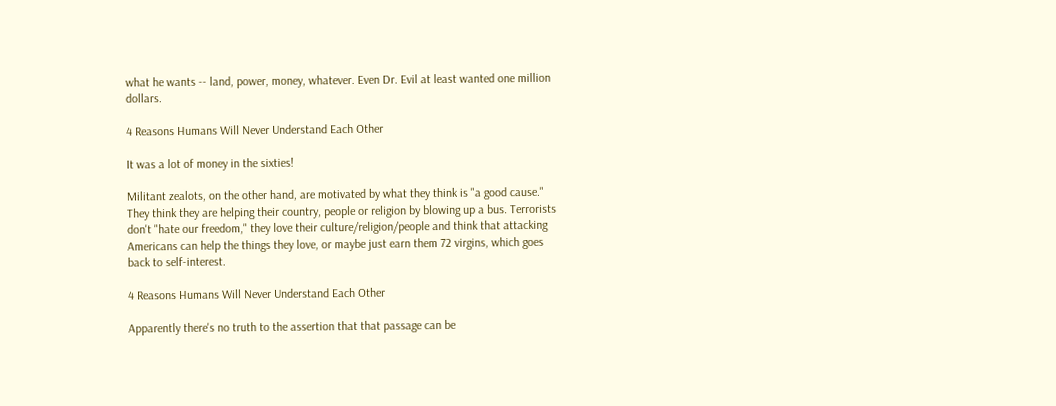what he wants -- land, power, money, whatever. Even Dr. Evil at least wanted one million dollars.

4 Reasons Humans Will Never Understand Each Other

It was a lot of money in the sixties!

Militant zealots, on the other hand, are motivated by what they think is "a good cause." They think they are helping their country, people or religion by blowing up a bus. Terrorists don't "hate our freedom," they love their culture/religion/people and think that attacking Americans can help the things they love, or maybe just earn them 72 virgins, which goes back to self-interest.

4 Reasons Humans Will Never Understand Each Other

Apparently there's no truth to the assertion that that passage can be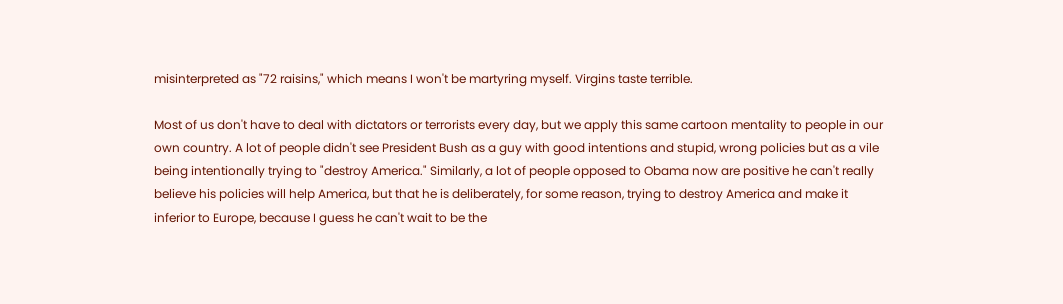misinterpreted as "72 raisins," which means I won't be martyring myself. Virgins taste terrible.

Most of us don't have to deal with dictators or terrorists every day, but we apply this same cartoon mentality to people in our own country. A lot of people didn't see President Bush as a guy with good intentions and stupid, wrong policies but as a vile being intentionally trying to "destroy America." Similarly, a lot of people opposed to Obama now are positive he can't really believe his policies will help America, but that he is deliberately, for some reason, trying to destroy America and make it inferior to Europe, because I guess he can't wait to be the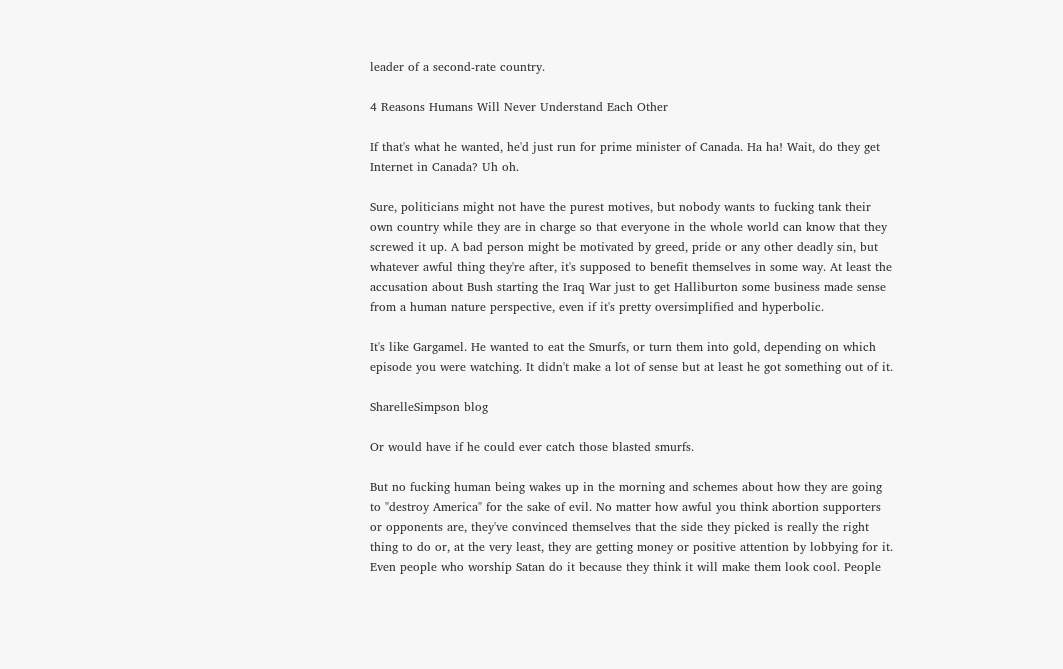leader of a second-rate country.

4 Reasons Humans Will Never Understand Each Other

If that's what he wanted, he'd just run for prime minister of Canada. Ha ha! Wait, do they get Internet in Canada? Uh oh.

Sure, politicians might not have the purest motives, but nobody wants to fucking tank their own country while they are in charge so that everyone in the whole world can know that they screwed it up. A bad person might be motivated by greed, pride or any other deadly sin, but whatever awful thing they're after, it's supposed to benefit themselves in some way. At least the accusation about Bush starting the Iraq War just to get Halliburton some business made sense from a human nature perspective, even if it's pretty oversimplified and hyperbolic.

It's like Gargamel. He wanted to eat the Smurfs, or turn them into gold, depending on which episode you were watching. It didn't make a lot of sense but at least he got something out of it.

SharelleSimpson blog

Or would have if he could ever catch those blasted smurfs.

But no fucking human being wakes up in the morning and schemes about how they are going to "destroy America" for the sake of evil. No matter how awful you think abortion supporters or opponents are, they've convinced themselves that the side they picked is really the right thing to do or, at the very least, they are getting money or positive attention by lobbying for it. Even people who worship Satan do it because they think it will make them look cool. People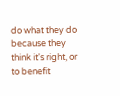do what they do because they think it's right, or to benefit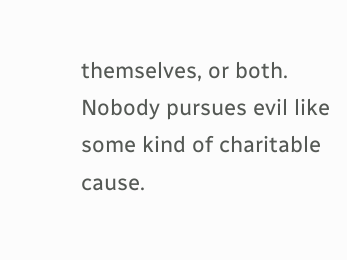themselves, or both. Nobody pursues evil like some kind of charitable cause.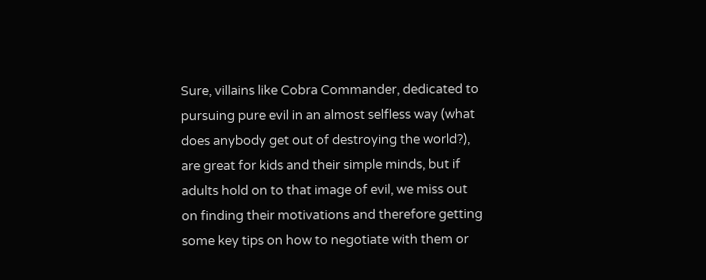Sure, villains like Cobra Commander, dedicated to pursuing pure evil in an almost selfless way (what does anybody get out of destroying the world?), are great for kids and their simple minds, but if adults hold on to that image of evil, we miss out on finding their motivations and therefore getting some key tips on how to negotiate with them or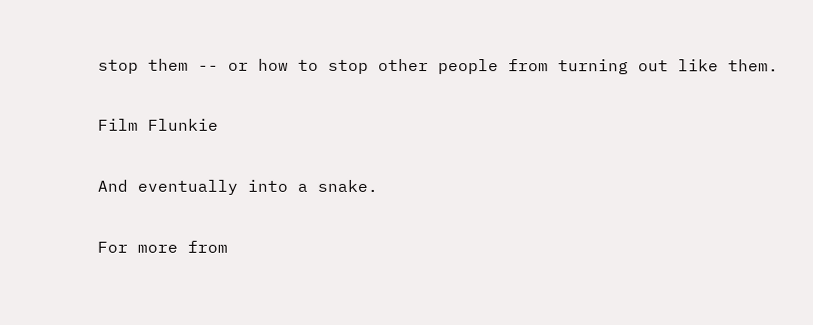stop them -- or how to stop other people from turning out like them.

Film Flunkie

And eventually into a snake.

For more from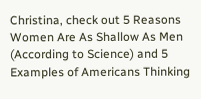Christina, check out 5 Reasons Women Are As Shallow As Men (According to Science) and 5 Examples of Americans Thinking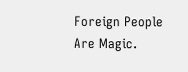Foreign People Are Magic.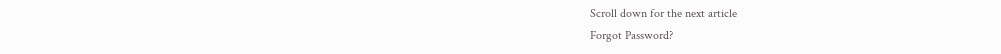Scroll down for the next article
Forgot Password?